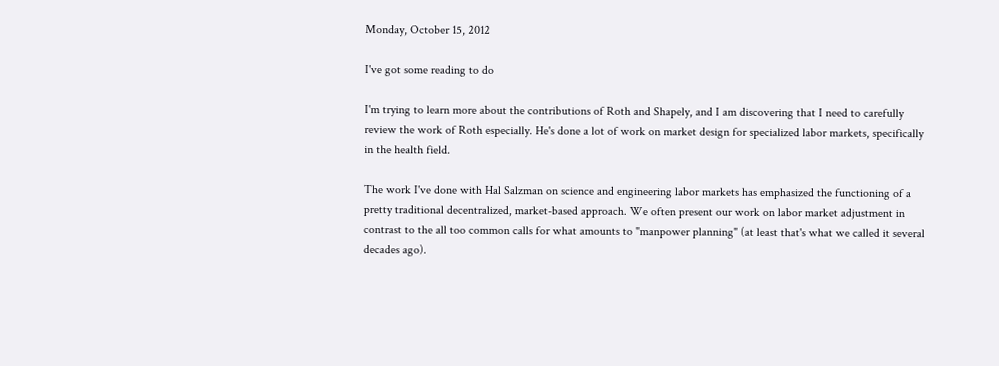Monday, October 15, 2012

I've got some reading to do

I'm trying to learn more about the contributions of Roth and Shapely, and I am discovering that I need to carefully review the work of Roth especially. He's done a lot of work on market design for specialized labor markets, specifically in the health field.

The work I've done with Hal Salzman on science and engineering labor markets has emphasized the functioning of a pretty traditional decentralized, market-based approach. We often present our work on labor market adjustment in contrast to the all too common calls for what amounts to "manpower planning" (at least that's what we called it several decades ago).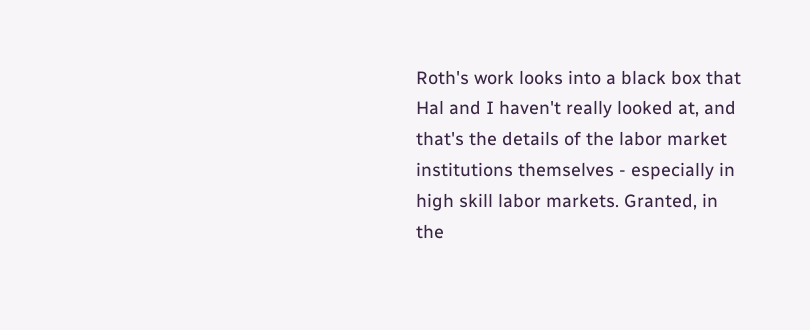Roth's work looks into a black box that Hal and I haven't really looked at, and that's the details of the labor market institutions themselves - especially in high skill labor markets. Granted, in the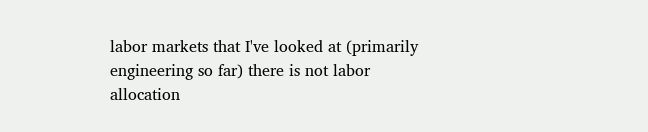labor markets that I've looked at (primarily engineering so far) there is not labor allocation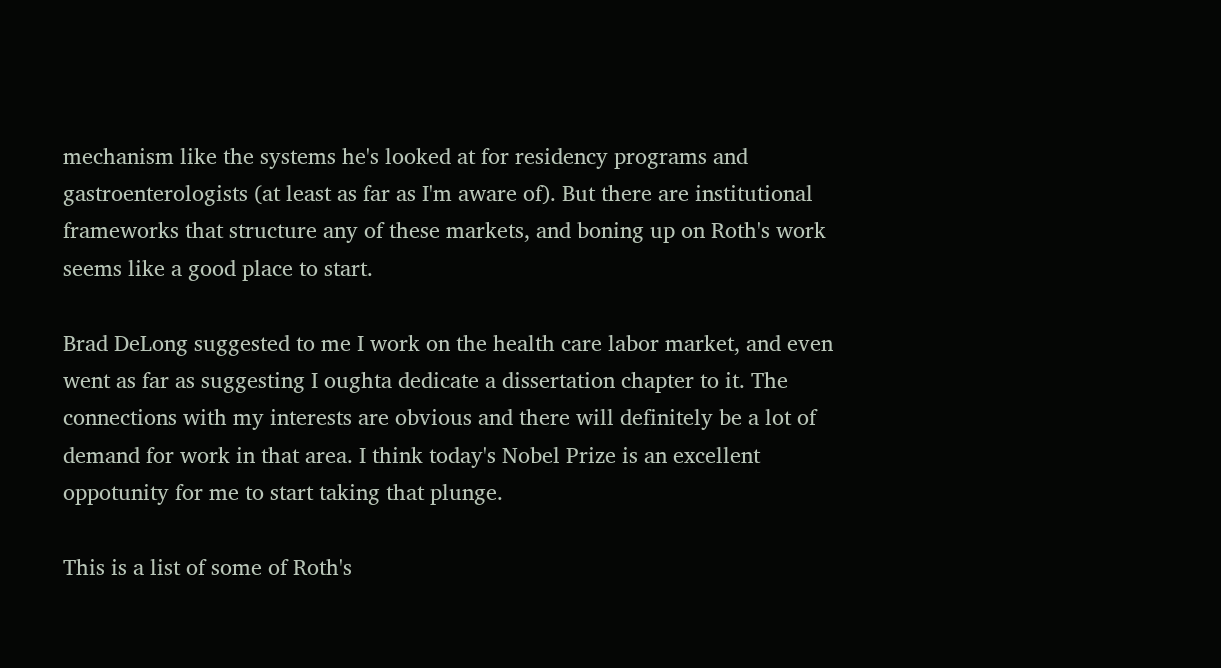mechanism like the systems he's looked at for residency programs and gastroenterologists (at least as far as I'm aware of). But there are institutional frameworks that structure any of these markets, and boning up on Roth's work seems like a good place to start.

Brad DeLong suggested to me I work on the health care labor market, and even went as far as suggesting I oughta dedicate a dissertation chapter to it. The connections with my interests are obvious and there will definitely be a lot of demand for work in that area. I think today's Nobel Prize is an excellent oppotunity for me to start taking that plunge.

This is a list of some of Roth's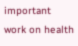important work on health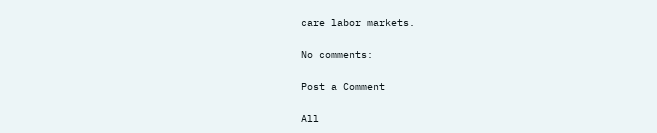care labor markets.

No comments:

Post a Comment

All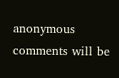anonymous comments will be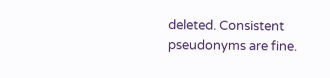deleted. Consistent pseudonyms are fine.